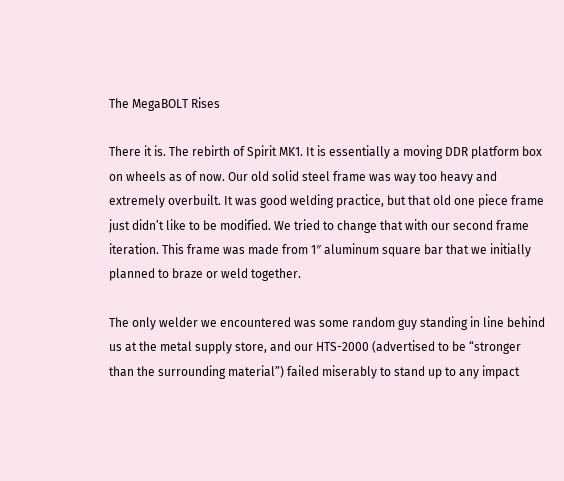The MegaBOLT Rises

There it is. The rebirth of Spirit MK1. It is essentially a moving DDR platform box on wheels as of now. Our old solid steel frame was way too heavy and extremely overbuilt. It was good welding practice, but that old one piece frame just didn’t like to be modified. We tried to change that with our second frame iteration. This frame was made from 1″ aluminum square bar that we initially planned to braze or weld together.

The only welder we encountered was some random guy standing in line behind us at the metal supply store, and our HTS-2000 (advertised to be “stronger than the surrounding material”) failed miserably to stand up to any impact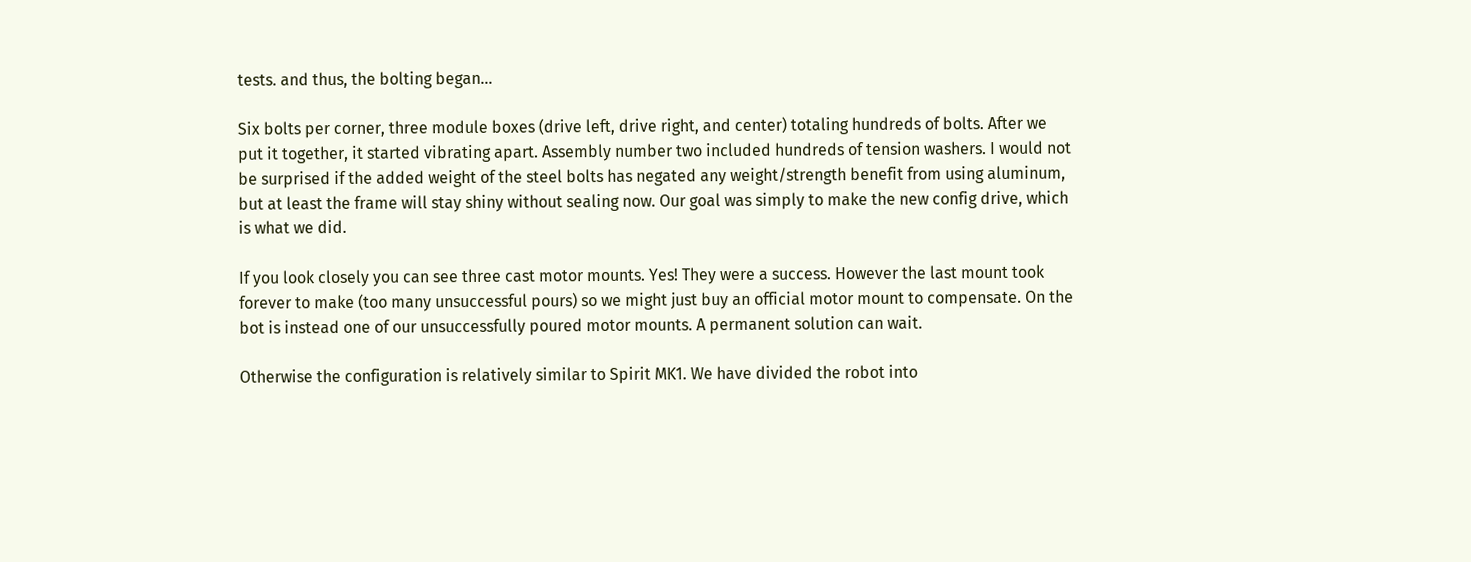tests. and thus, the bolting began…

Six bolts per corner, three module boxes (drive left, drive right, and center) totaling hundreds of bolts. After we put it together, it started vibrating apart. Assembly number two included hundreds of tension washers. I would not be surprised if the added weight of the steel bolts has negated any weight/strength benefit from using aluminum, but at least the frame will stay shiny without sealing now. Our goal was simply to make the new config drive, which is what we did.

If you look closely you can see three cast motor mounts. Yes! They were a success. However the last mount took forever to make (too many unsuccessful pours) so we might just buy an official motor mount to compensate. On the bot is instead one of our unsuccessfully poured motor mounts. A permanent solution can wait.

Otherwise the configuration is relatively similar to Spirit MK1. We have divided the robot into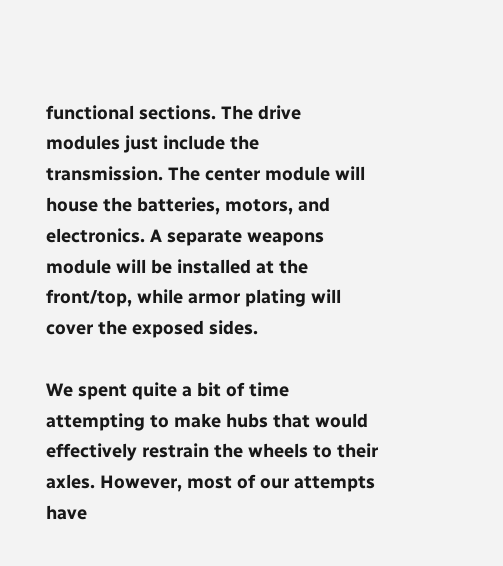functional sections. The drive modules just include the transmission. The center module will house the batteries, motors, and electronics. A separate weapons module will be installed at the front/top, while armor plating will cover the exposed sides.

We spent quite a bit of time attempting to make hubs that would effectively restrain the wheels to their axles. However, most of our attempts have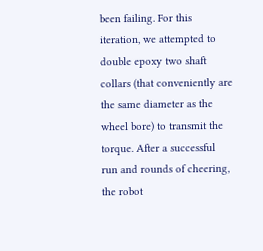been failing. For this iteration, we attempted to double epoxy two shaft collars (that conveniently are the same diameter as the wheel bore) to transmit the torque. After a successful run and rounds of cheering, the robot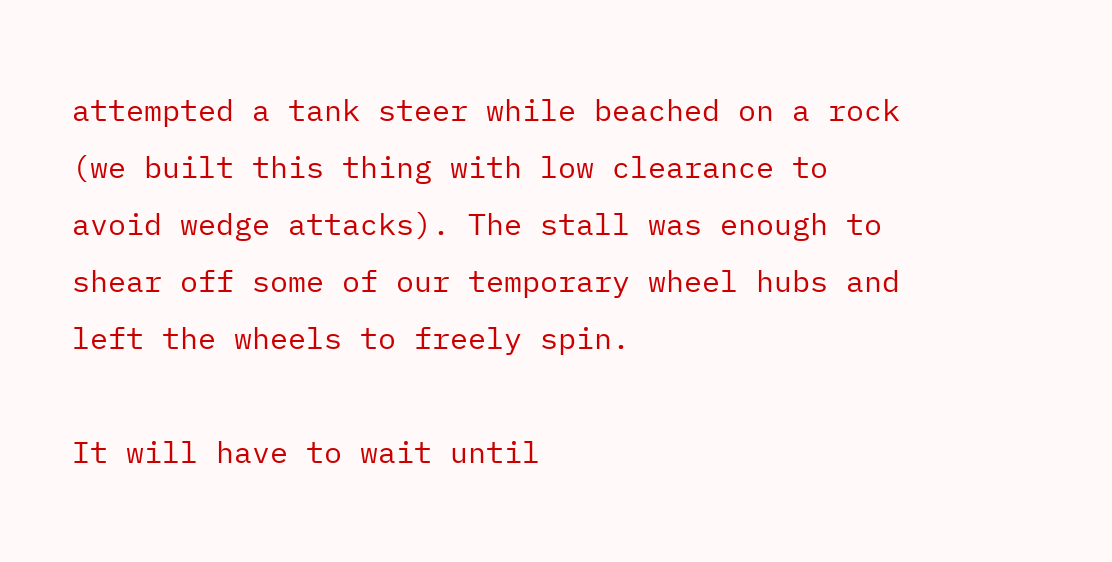attempted a tank steer while beached on a rock (we built this thing with low clearance to avoid wedge attacks). The stall was enough to shear off some of our temporary wheel hubs and left the wheels to freely spin.

It will have to wait until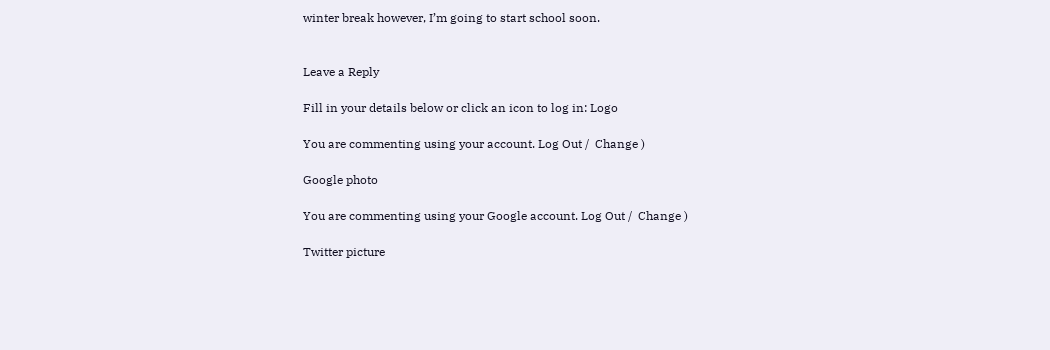winter break however, I’m going to start school soon.


Leave a Reply

Fill in your details below or click an icon to log in: Logo

You are commenting using your account. Log Out /  Change )

Google photo

You are commenting using your Google account. Log Out /  Change )

Twitter picture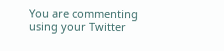You are commenting using your Twitter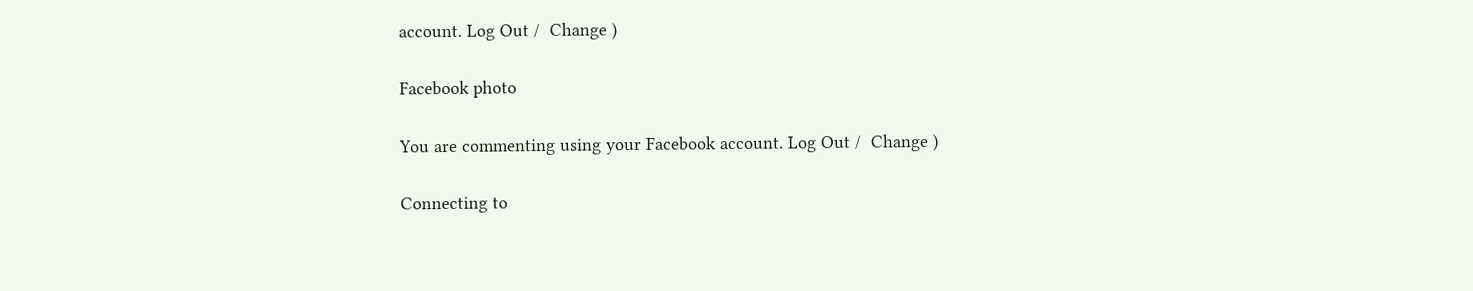account. Log Out /  Change )

Facebook photo

You are commenting using your Facebook account. Log Out /  Change )

Connecting to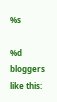%s

%d bloggers like this: